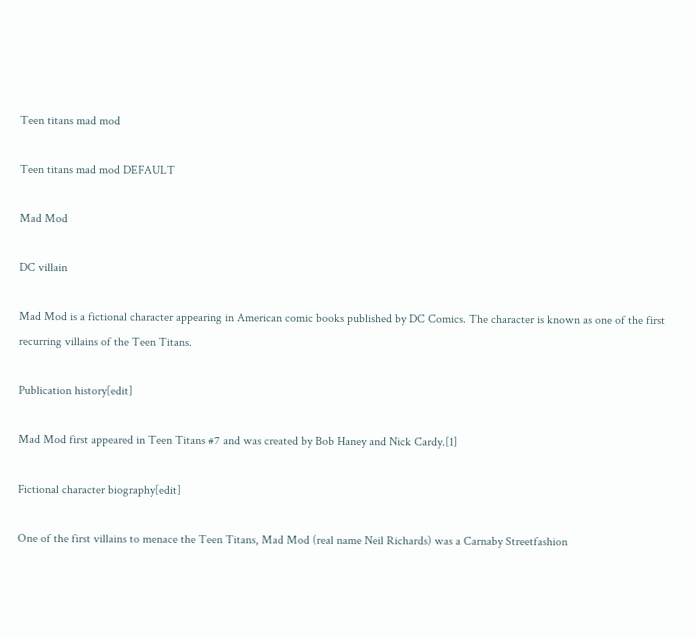Teen titans mad mod

Teen titans mad mod DEFAULT

Mad Mod

DC villain

Mad Mod is a fictional character appearing in American comic books published by DC Comics. The character is known as one of the first recurring villains of the Teen Titans.

Publication history[edit]

Mad Mod first appeared in Teen Titans #7 and was created by Bob Haney and Nick Cardy.[1]

Fictional character biography[edit]

One of the first villains to menace the Teen Titans, Mad Mod (real name Neil Richards) was a Carnaby Streetfashion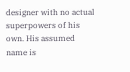designer with no actual superpowers of his own. His assumed name is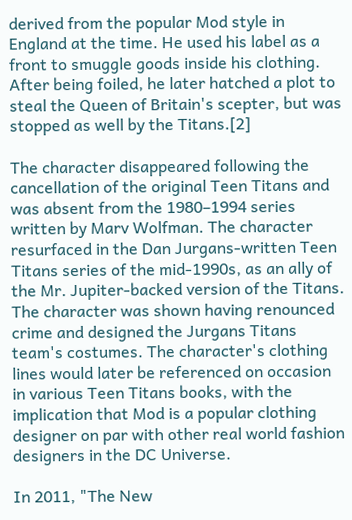derived from the popular Mod style in England at the time. He used his label as a front to smuggle goods inside his clothing. After being foiled, he later hatched a plot to steal the Queen of Britain's scepter, but was stopped as well by the Titans.[2]

The character disappeared following the cancellation of the original Teen Titans and was absent from the 1980–1994 series written by Marv Wolfman. The character resurfaced in the Dan Jurgans-written Teen Titans series of the mid-1990s, as an ally of the Mr. Jupiter-backed version of the Titans. The character was shown having renounced crime and designed the Jurgans Titans team's costumes. The character's clothing lines would later be referenced on occasion in various Teen Titans books, with the implication that Mod is a popular clothing designer on par with other real world fashion designers in the DC Universe.

In 2011, "The New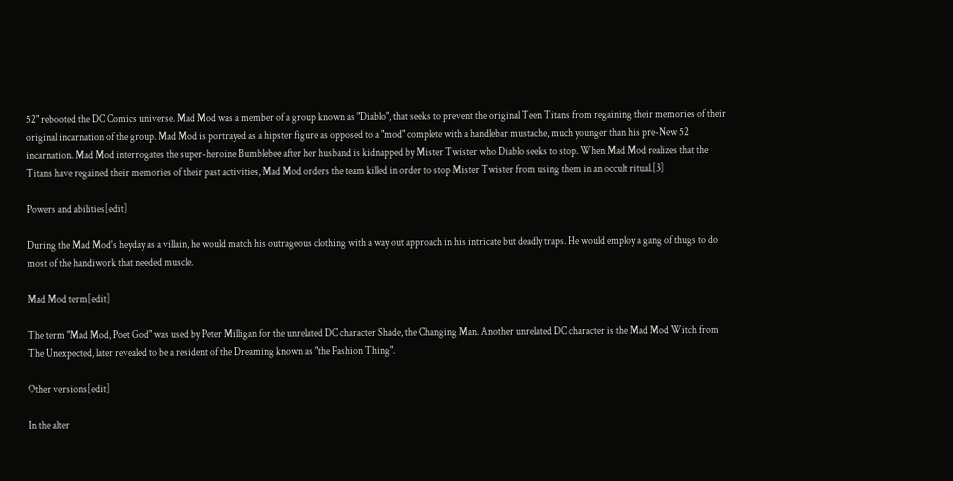52" rebooted the DC Comics universe. Mad Mod was a member of a group known as "Diablo", that seeks to prevent the original Teen Titans from regaining their memories of their original incarnation of the group. Mad Mod is portrayed as a hipster figure as opposed to a "mod" complete with a handlebar mustache, much younger than his pre-New 52 incarnation. Mad Mod interrogates the super-heroine Bumblebee after her husband is kidnapped by Mister Twister who Diablo seeks to stop. When Mad Mod realizes that the Titans have regained their memories of their past activities, Mad Mod orders the team killed in order to stop Mister Twister from using them in an occult ritual.[3]

Powers and abilities[edit]

During the Mad Mod's heyday as a villain, he would match his outrageous clothing with a way out approach in his intricate but deadly traps. He would employ a gang of thugs to do most of the handiwork that needed muscle.

Mad Mod term[edit]

The term "Mad Mod, Poet God" was used by Peter Milligan for the unrelated DC character Shade, the Changing Man. Another unrelated DC character is the Mad Mod Witch from The Unexpected, later revealed to be a resident of the Dreaming known as "the Fashion Thing".

Other versions[edit]

In the alter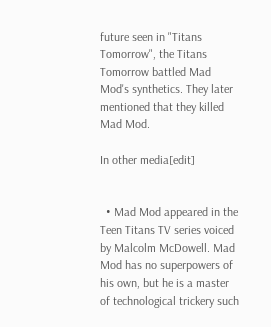future seen in "Titans Tomorrow", the Titans Tomorrow battled Mad Mod's synthetics. They later mentioned that they killed Mad Mod.

In other media[edit]


  • Mad Mod appeared in the Teen Titans TV series voiced by Malcolm McDowell. Mad Mod has no superpowers of his own, but he is a master of technological trickery such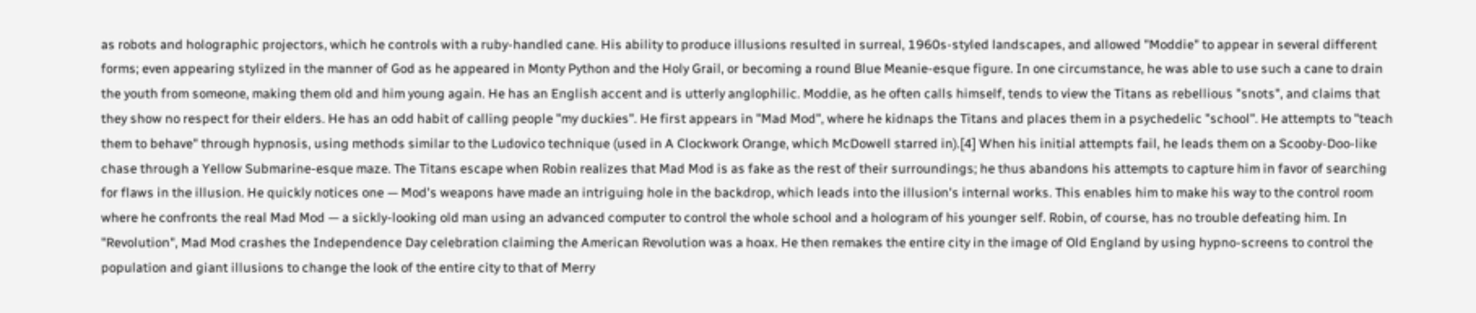as robots and holographic projectors, which he controls with a ruby-handled cane. His ability to produce illusions resulted in surreal, 1960s-styled landscapes, and allowed "Moddie" to appear in several different forms; even appearing stylized in the manner of God as he appeared in Monty Python and the Holy Grail, or becoming a round Blue Meanie-esque figure. In one circumstance, he was able to use such a cane to drain the youth from someone, making them old and him young again. He has an English accent and is utterly anglophilic. Moddie, as he often calls himself, tends to view the Titans as rebellious "snots", and claims that they show no respect for their elders. He has an odd habit of calling people "my duckies". He first appears in "Mad Mod", where he kidnaps the Titans and places them in a psychedelic "school". He attempts to "teach them to behave" through hypnosis, using methods similar to the Ludovico technique (used in A Clockwork Orange, which McDowell starred in).[4] When his initial attempts fail, he leads them on a Scooby-Doo-like chase through a Yellow Submarine-esque maze. The Titans escape when Robin realizes that Mad Mod is as fake as the rest of their surroundings; he thus abandons his attempts to capture him in favor of searching for flaws in the illusion. He quickly notices one — Mod's weapons have made an intriguing hole in the backdrop, which leads into the illusion's internal works. This enables him to make his way to the control room where he confronts the real Mad Mod — a sickly-looking old man using an advanced computer to control the whole school and a hologram of his younger self. Robin, of course, has no trouble defeating him. In "Revolution", Mad Mod crashes the Independence Day celebration claiming the American Revolution was a hoax. He then remakes the entire city in the image of Old England by using hypno-screens to control the population and giant illusions to change the look of the entire city to that of Merry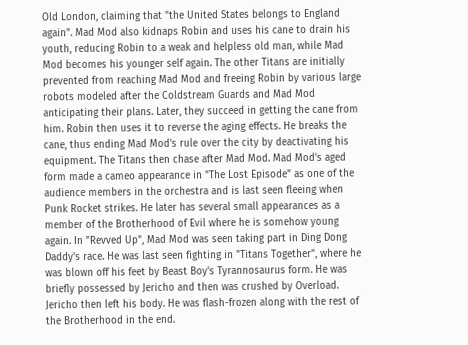Old London, claiming that "the United States belongs to England again". Mad Mod also kidnaps Robin and uses his cane to drain his youth, reducing Robin to a weak and helpless old man, while Mad Mod becomes his younger self again. The other Titans are initially prevented from reaching Mad Mod and freeing Robin by various large robots modeled after the Coldstream Guards and Mad Mod anticipating their plans. Later, they succeed in getting the cane from him. Robin then uses it to reverse the aging effects. He breaks the cane, thus ending Mad Mod's rule over the city by deactivating his equipment. The Titans then chase after Mad Mod. Mad Mod's aged form made a cameo appearance in "The Lost Episode" as one of the audience members in the orchestra and is last seen fleeing when Punk Rocket strikes. He later has several small appearances as a member of the Brotherhood of Evil where he is somehow young again. In "Revved Up", Mad Mod was seen taking part in Ding Dong Daddy's race. He was last seen fighting in "Titans Together", where he was blown off his feet by Beast Boy's Tyrannosaurus form. He was briefly possessed by Jericho and then was crushed by Overload. Jericho then left his body. He was flash-frozen along with the rest of the Brotherhood in the end.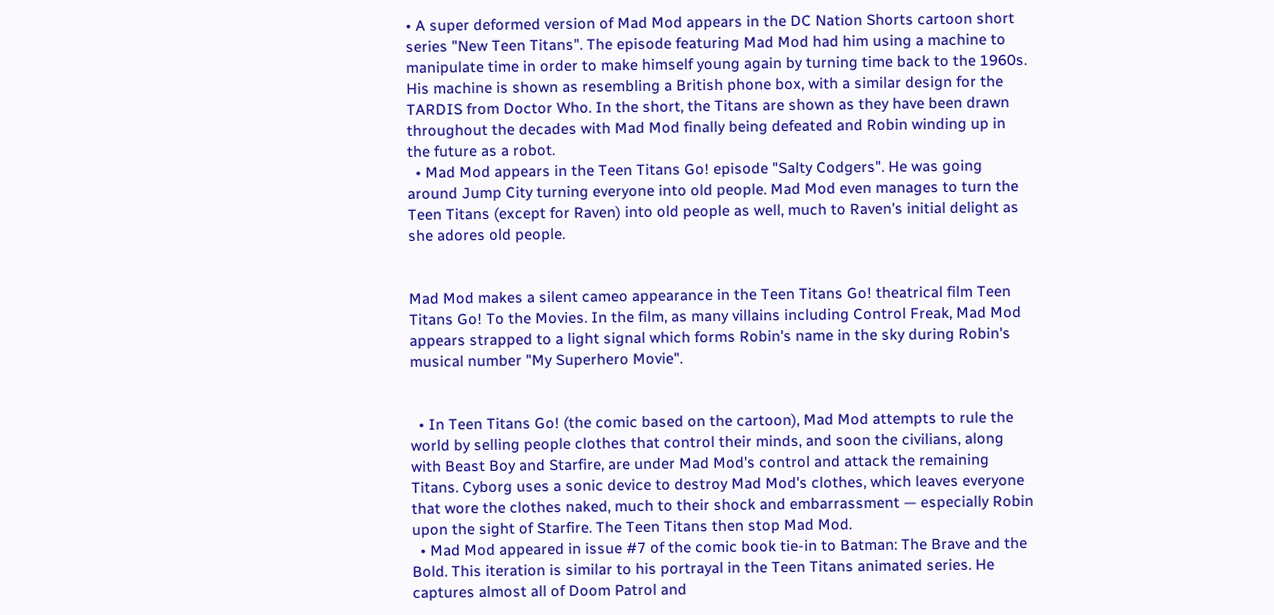• A super deformed version of Mad Mod appears in the DC Nation Shorts cartoon short series "New Teen Titans". The episode featuring Mad Mod had him using a machine to manipulate time in order to make himself young again by turning time back to the 1960s. His machine is shown as resembling a British phone box, with a similar design for the TARDIS from Doctor Who. In the short, the Titans are shown as they have been drawn throughout the decades with Mad Mod finally being defeated and Robin winding up in the future as a robot.
  • Mad Mod appears in the Teen Titans Go! episode "Salty Codgers". He was going around Jump City turning everyone into old people. Mad Mod even manages to turn the Teen Titans (except for Raven) into old people as well, much to Raven's initial delight as she adores old people.


Mad Mod makes a silent cameo appearance in the Teen Titans Go! theatrical film Teen Titans Go! To the Movies. In the film, as many villains including Control Freak, Mad Mod appears strapped to a light signal which forms Robin's name in the sky during Robin's musical number "My Superhero Movie".


  • In Teen Titans Go! (the comic based on the cartoon), Mad Mod attempts to rule the world by selling people clothes that control their minds, and soon the civilians, along with Beast Boy and Starfire, are under Mad Mod's control and attack the remaining Titans. Cyborg uses a sonic device to destroy Mad Mod's clothes, which leaves everyone that wore the clothes naked, much to their shock and embarrassment — especially Robin upon the sight of Starfire. The Teen Titans then stop Mad Mod.
  • Mad Mod appeared in issue #7 of the comic book tie-in to Batman: The Brave and the Bold. This iteration is similar to his portrayal in the Teen Titans animated series. He captures almost all of Doom Patrol and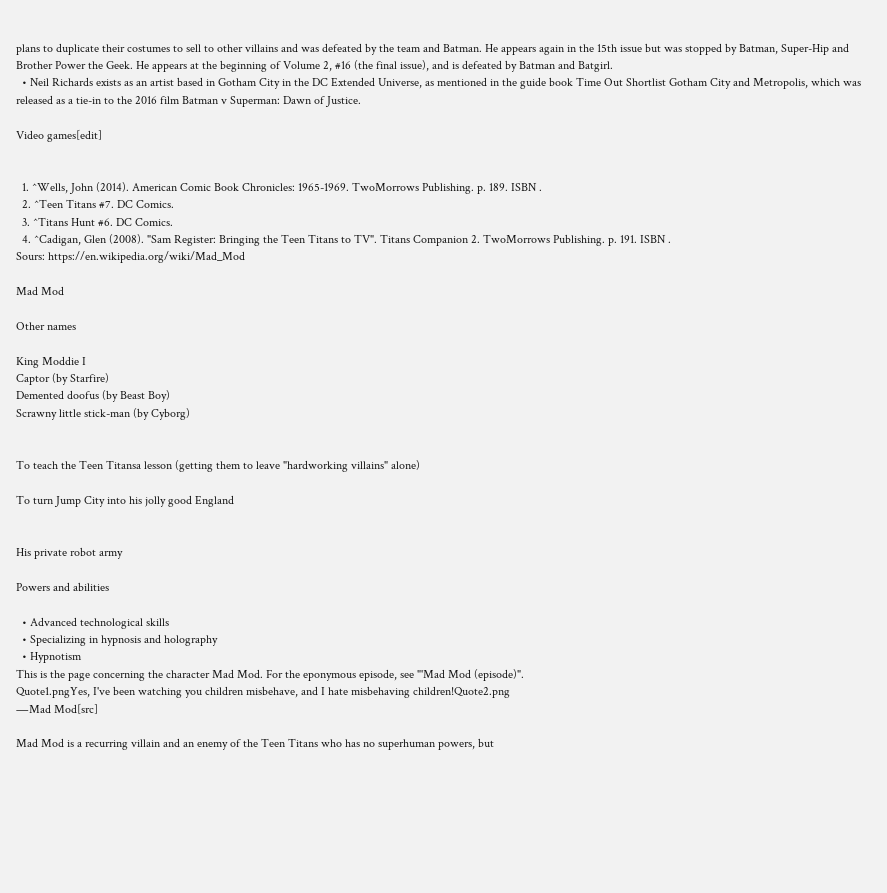plans to duplicate their costumes to sell to other villains and was defeated by the team and Batman. He appears again in the 15th issue but was stopped by Batman, Super-Hip and Brother Power the Geek. He appears at the beginning of Volume 2, #16 (the final issue), and is defeated by Batman and Batgirl.
  • Neil Richards exists as an artist based in Gotham City in the DC Extended Universe, as mentioned in the guide book Time Out Shortlist Gotham City and Metropolis, which was released as a tie-in to the 2016 film Batman v Superman: Dawn of Justice.

Video games[edit]


  1. ^Wells, John (2014). American Comic Book Chronicles: 1965-1969. TwoMorrows Publishing. p. 189. ISBN .
  2. ^Teen Titans #7. DC Comics.
  3. ^Titans Hunt #6. DC Comics.
  4. ^Cadigan, Glen (2008). "Sam Register: Bringing the Teen Titans to TV". Titans Companion 2. TwoMorrows Publishing. p. 191. ISBN .
Sours: https://en.wikipedia.org/wiki/Mad_Mod

Mad Mod

Other names

King Moddie I
Captor (by Starfire)
Demented doofus (by Beast Boy)
Scrawny little stick-man (by Cyborg)


To teach the Teen Titansa lesson (getting them to leave "hardworking villains" alone)

To turn Jump City into his jolly good England


His private robot army

Powers and abilities

  • Advanced technological skills
  • Specializing in hypnosis and holography
  • Hypnotism
This is the page concerning the character Mad Mod. For the eponymous episode, see "'Mad Mod (episode)".
Quote1.pngYes, I've been watching you children misbehave, and I hate misbehaving children!Quote2.png
―Mad Mod[src]

Mad Mod is a recurring villain and an enemy of the Teen Titans who has no superhuman powers, but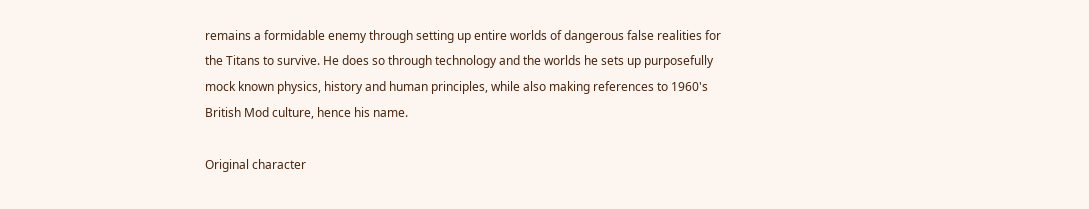remains a formidable enemy through setting up entire worlds of dangerous false realities for the Titans to survive. He does so through technology and the worlds he sets up purposefully mock known physics, history and human principles, while also making references to 1960's British Mod culture, hence his name.

Original character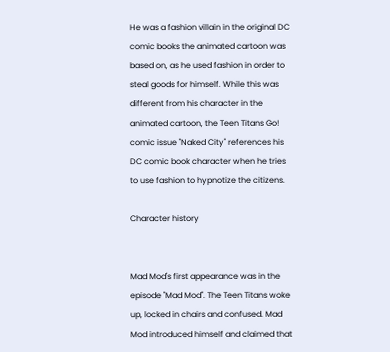He was a fashion villain in the original DC comic books the animated cartoon was based on, as he used fashion in order to steal goods for himself. While this was different from his character in the animated cartoon, the Teen Titans Go! comic issue "Naked City" references his DC comic book character when he tries to use fashion to hypnotize the citizens.

Character history


Mad Mod's first appearance was in the episode "Mad Mod". The Teen Titans woke up, locked in chairs and confused. Mad Mod introduced himself and claimed that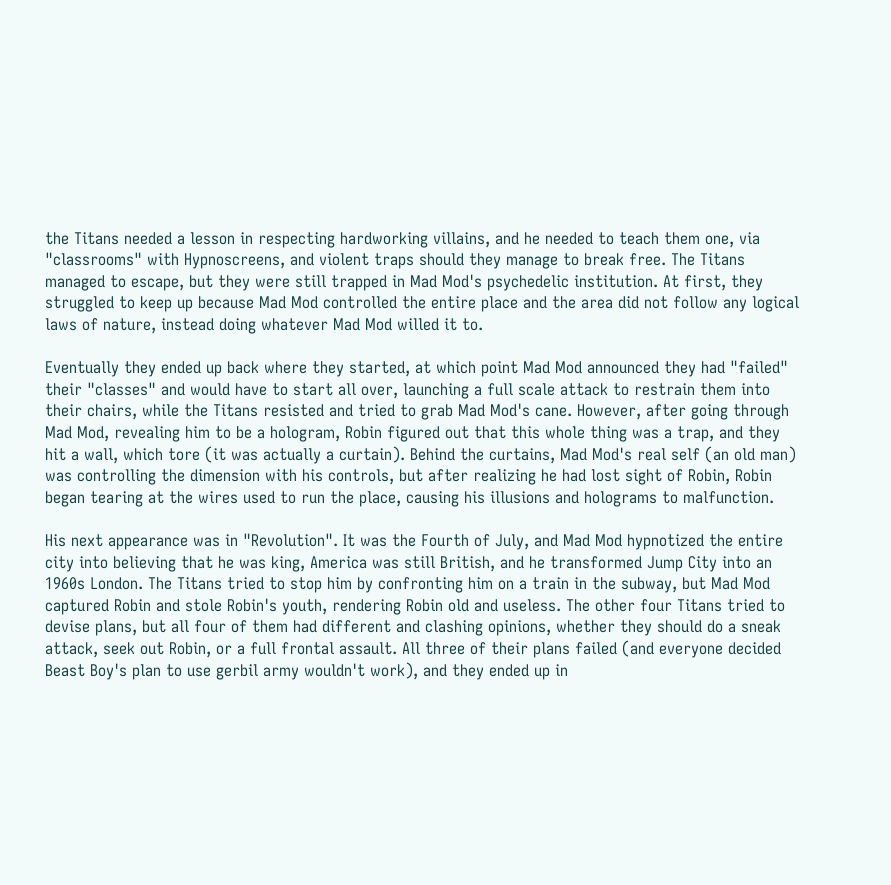the Titans needed a lesson in respecting hardworking villains, and he needed to teach them one, via "classrooms" with Hypnoscreens, and violent traps should they manage to break free. The Titans managed to escape, but they were still trapped in Mad Mod's psychedelic institution. At first, they struggled to keep up because Mad Mod controlled the entire place and the area did not follow any logical laws of nature, instead doing whatever Mad Mod willed it to.

Eventually they ended up back where they started, at which point Mad Mod announced they had "failed" their "classes" and would have to start all over, launching a full scale attack to restrain them into their chairs, while the Titans resisted and tried to grab Mad Mod's cane. However, after going through Mad Mod, revealing him to be a hologram, Robin figured out that this whole thing was a trap, and they hit a wall, which tore (it was actually a curtain). Behind the curtains, Mad Mod's real self (an old man) was controlling the dimension with his controls, but after realizing he had lost sight of Robin, Robin began tearing at the wires used to run the place, causing his illusions and holograms to malfunction.

His next appearance was in "Revolution". It was the Fourth of July, and Mad Mod hypnotized the entire city into believing that he was king, America was still British, and he transformed Jump City into an 1960s London. The Titans tried to stop him by confronting him on a train in the subway, but Mad Mod captured Robin and stole Robin's youth, rendering Robin old and useless. The other four Titans tried to devise plans, but all four of them had different and clashing opinions, whether they should do a sneak attack, seek out Robin, or a full frontal assault. All three of their plans failed (and everyone decided Beast Boy's plan to use gerbil army wouldn't work), and they ended up in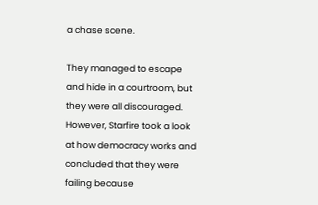a chase scene.

They managed to escape and hide in a courtroom, but they were all discouraged. However, Starfire took a look at how democracy works and concluded that they were failing because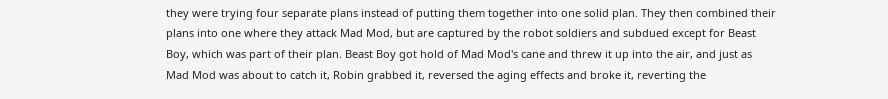they were trying four separate plans instead of putting them together into one solid plan. They then combined their plans into one where they attack Mad Mod, but are captured by the robot soldiers and subdued except for Beast Boy, which was part of their plan. Beast Boy got hold of Mad Mod's cane and threw it up into the air, and just as Mad Mod was about to catch it, Robin grabbed it, reversed the aging effects and broke it, reverting the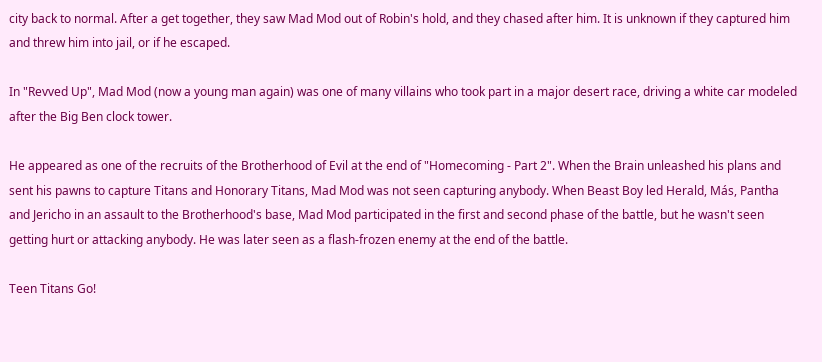city back to normal. After a get together, they saw Mad Mod out of Robin's hold, and they chased after him. It is unknown if they captured him and threw him into jail, or if he escaped.

In "Revved Up", Mad Mod (now a young man again) was one of many villains who took part in a major desert race, driving a white car modeled after the Big Ben clock tower.

He appeared as one of the recruits of the Brotherhood of Evil at the end of "Homecoming - Part 2". When the Brain unleashed his plans and sent his pawns to capture Titans and Honorary Titans, Mad Mod was not seen capturing anybody. When Beast Boy led Herald, Más, Pantha and Jericho in an assault to the Brotherhood's base, Mad Mod participated in the first and second phase of the battle, but he wasn't seen getting hurt or attacking anybody. He was later seen as a flash-frozen enemy at the end of the battle.

Teen Titans Go!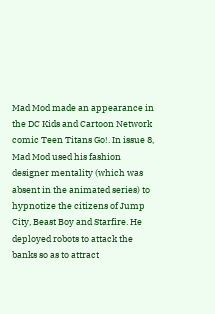Mad Mod made an appearance in the DC Kids and Cartoon Network comic Teen Titans Go!. In issue 8, Mad Mod used his fashion designer mentality (which was absent in the animated series) to hypnotize the citizens of Jump City, Beast Boy and Starfire. He deployed robots to attack the banks so as to attract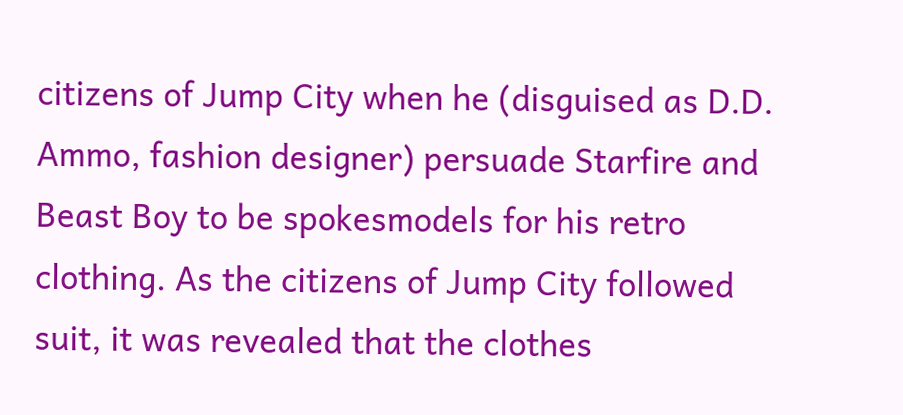citizens of Jump City when he (disguised as D.D. Ammo, fashion designer) persuade Starfire and Beast Boy to be spokesmodels for his retro clothing. As the citizens of Jump City followed suit, it was revealed that the clothes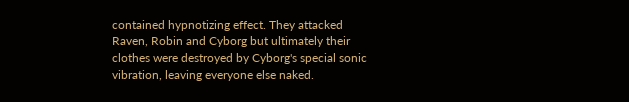contained hypnotizing effect. They attacked Raven, Robin and Cyborg but ultimately their clothes were destroyed by Cyborg's special sonic vibration, leaving everyone else naked.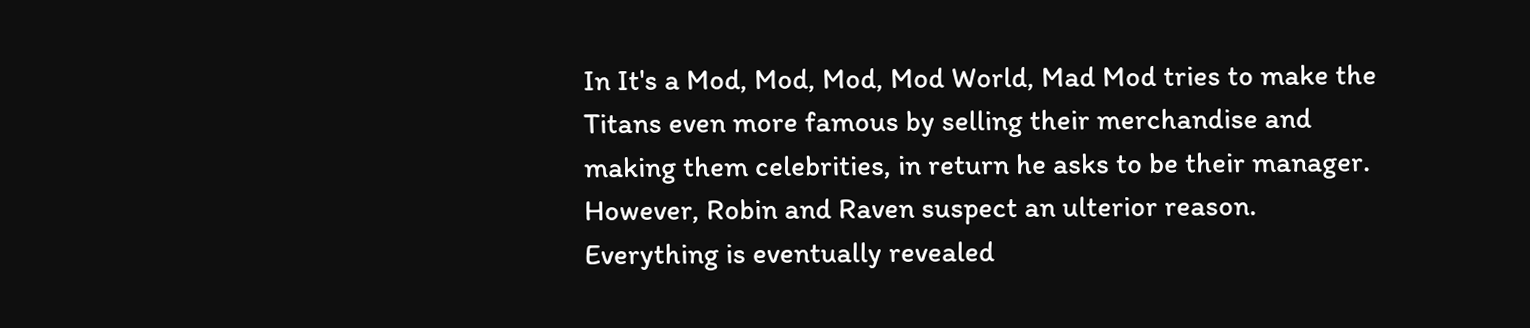In It's a Mod, Mod, Mod, Mod World, Mad Mod tries to make the Titans even more famous by selling their merchandise and making them celebrities, in return he asks to be their manager. However, Robin and Raven suspect an ulterior reason. Everything is eventually revealed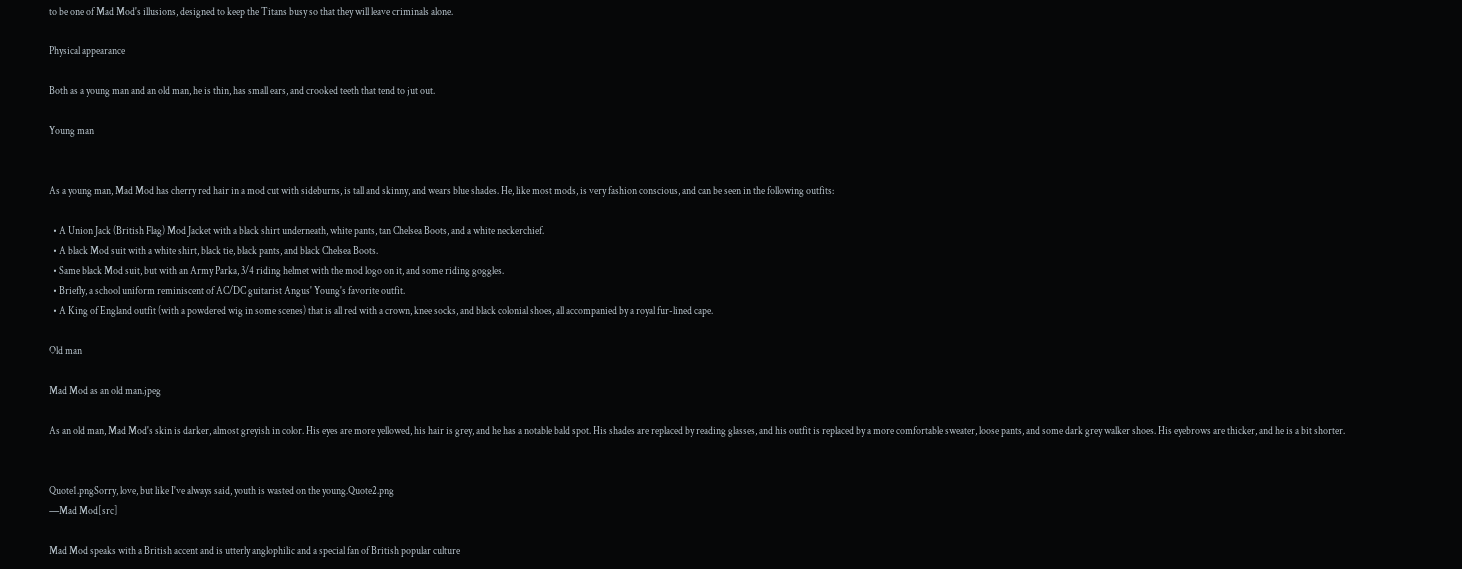to be one of Mad Mod's illusions, designed to keep the Titans busy so that they will leave criminals alone.

Physical appearance

Both as a young man and an old man, he is thin, has small ears, and crooked teeth that tend to jut out.

Young man


As a young man, Mad Mod has cherry red hair in a mod cut with sideburns, is tall and skinny, and wears blue shades. He, like most mods, is very fashion conscious, and can be seen in the following outfits:

  • A Union Jack (British Flag) Mod Jacket with a black shirt underneath, white pants, tan Chelsea Boots, and a white neckerchief.
  • A black Mod suit with a white shirt, black tie, black pants, and black Chelsea Boots.
  • Same black Mod suit, but with an Army Parka, 3/4 riding helmet with the mod logo on it, and some riding goggles.
  • Briefly, a school uniform reminiscent of AC/DC guitarist Angus' Young's favorite outfit.
  • A King of England outfit (with a powdered wig in some scenes) that is all red with a crown, knee socks, and black colonial shoes, all accompanied by a royal fur-lined cape.

Old man

Mad Mod as an old man.jpeg

As an old man, Mad Mod's skin is darker, almost greyish in color. His eyes are more yellowed, his hair is grey, and he has a notable bald spot. His shades are replaced by reading glasses, and his outfit is replaced by a more comfortable sweater, loose pants, and some dark grey walker shoes. His eyebrows are thicker, and he is a bit shorter.


Quote1.pngSorry, love, but like I've always said, youth is wasted on the young.Quote2.png
―Mad Mod[src]

Mad Mod speaks with a British accent and is utterly anglophilic and a special fan of British popular culture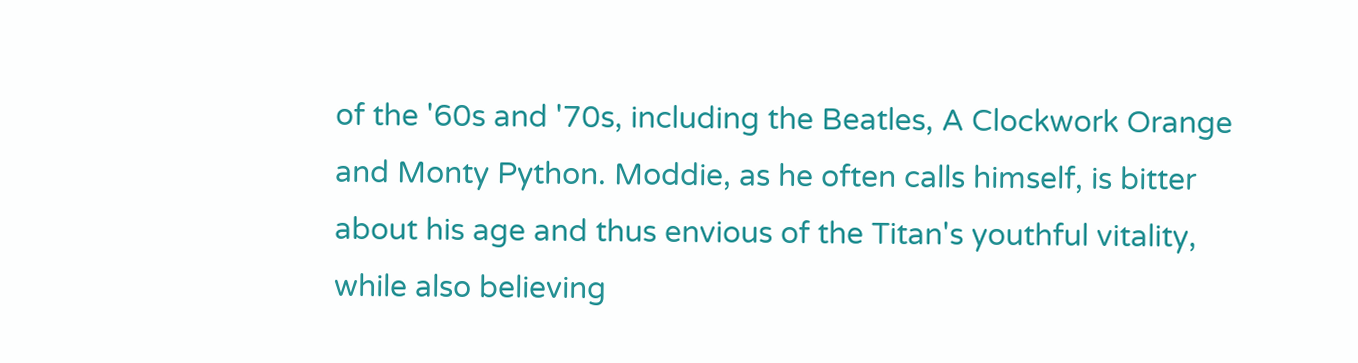of the '60s and '70s, including the Beatles, A Clockwork Orange and Monty Python. Moddie, as he often calls himself, is bitter about his age and thus envious of the Titan's youthful vitality, while also believing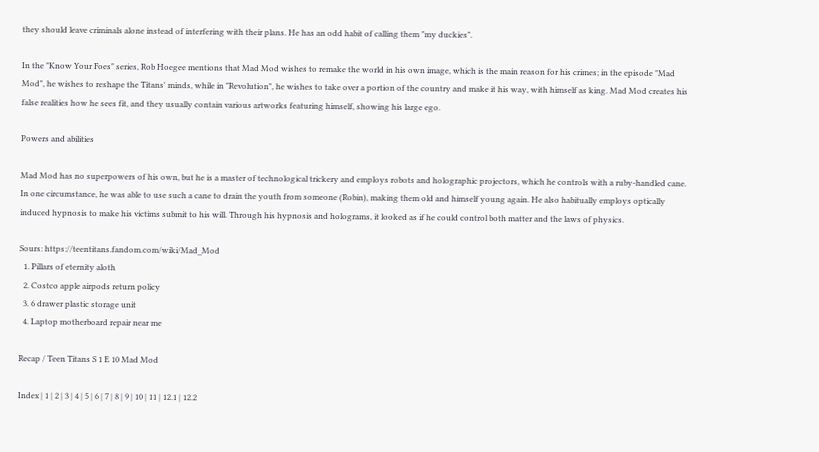they should leave criminals alone instead of interfering with their plans. He has an odd habit of calling them "my duckies".

In the "Know Your Foes" series, Rob Hoegee mentions that Mad Mod wishes to remake the world in his own image, which is the main reason for his crimes; in the episode "Mad Mod", he wishes to reshape the Titans' minds, while in "Revolution", he wishes to take over a portion of the country and make it his way, with himself as king. Mad Mod creates his false realities how he sees fit, and they usually contain various artworks featuring himself, showing his large ego.

Powers and abilities

Mad Mod has no superpowers of his own, but he is a master of technological trickery and employs robots and holographic projectors, which he controls with a ruby-handled cane. In one circumstance, he was able to use such a cane to drain the youth from someone (Robin), making them old and himself young again. He also habitually employs optically induced hypnosis to make his victims submit to his will. Through his hypnosis and holograms, it looked as if he could control both matter and the laws of physics.

Sours: https://teentitans.fandom.com/wiki/Mad_Mod
  1. Pillars of eternity aloth
  2. Costco apple airpods return policy
  3. 6 drawer plastic storage unit
  4. Laptop motherboard repair near me

Recap / Teen Titans S 1 E 10 Mad Mod

Index | 1 | 2 | 3 | 4 | 5 | 6 | 7 | 8 | 9 | 10 | 11 | 12.1 | 12.2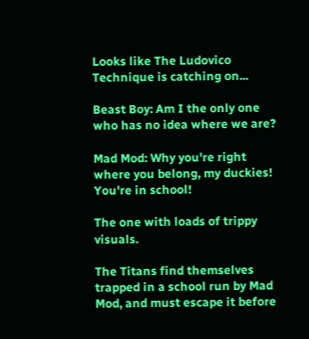Looks like The Ludovico Technique is catching on...

Beast Boy: Am I the only one who has no idea where we are?

Mad Mod: Why you're right where you belong, my duckies! You're in school!

The one with loads of trippy visuals.

The Titans find themselves trapped in a school run by Mad Mod, and must escape it before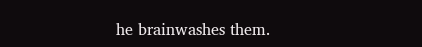he brainwashes them.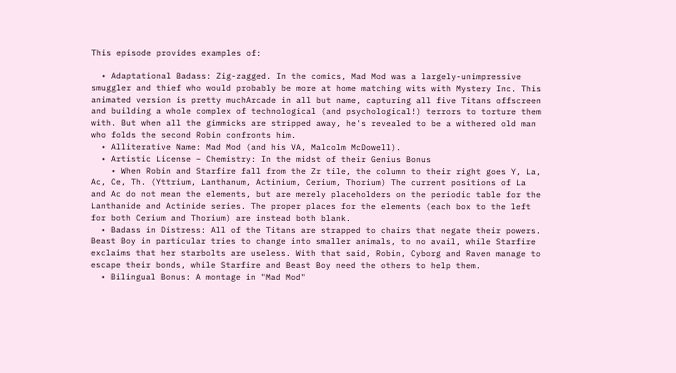This episode provides examples of:

  • Adaptational Badass: Zig-zagged. In the comics, Mad Mod was a largely-unimpressive smuggler and thief who would probably be more at home matching wits with Mystery Inc. This animated version is pretty muchArcade in all but name, capturing all five Titans offscreen and building a whole complex of technological (and psychological!) terrors to torture them with. But when all the gimmicks are stripped away, he's revealed to be a withered old man who folds the second Robin confronts him.
  • Alliterative Name: Mad Mod (and his VA, Malcolm McDowell).
  • Artistic License – Chemistry: In the midst of their Genius Bonus
    • When Robin and Starfire fall from the Zr tile, the column to their right goes Y, La, Ac, Ce, Th. (Yttrium, Lanthanum, Actinium, Cerium, Thorium) The current positions of La and Ac do not mean the elements, but are merely placeholders on the periodic table for the Lanthanide and Actinide series. The proper places for the elements (each box to the left for both Cerium and Thorium) are instead both blank.
  • Badass in Distress: All of the Titans are strapped to chairs that negate their powers. Beast Boy in particular tries to change into smaller animals, to no avail, while Starfire exclaims that her starbolts are useless. With that said, Robin, Cyborg and Raven manage to escape their bonds, while Starfire and Beast Boy need the others to help them.
  • Bilingual Bonus: A montage in "Mad Mod"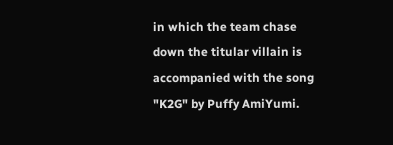in which the team chase down the titular villain is accompanied with the song "K2G" by Puffy AmiYumi.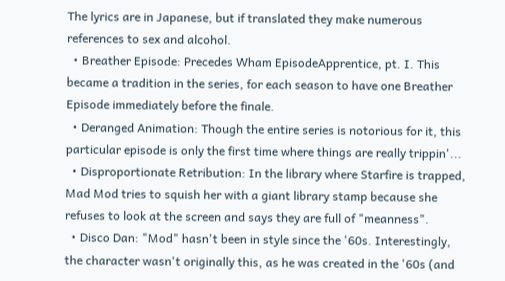The lyrics are in Japanese, but if translated they make numerous references to sex and alcohol.
  • Breather Episode: Precedes Wham EpisodeApprentice, pt. I. This became a tradition in the series, for each season to have one Breather Episode immediately before the finale.
  • Deranged Animation: Though the entire series is notorious for it, this particular episode is only the first time where things are really trippin'...
  • Disproportionate Retribution: In the library where Starfire is trapped, Mad Mod tries to squish her with a giant library stamp because she refuses to look at the screen and says they are full of "meanness".
  • Disco Dan: "Mod" hasn't been in style since the '60s. Interestingly, the character wasn't originally this, as he was created in the '60s (and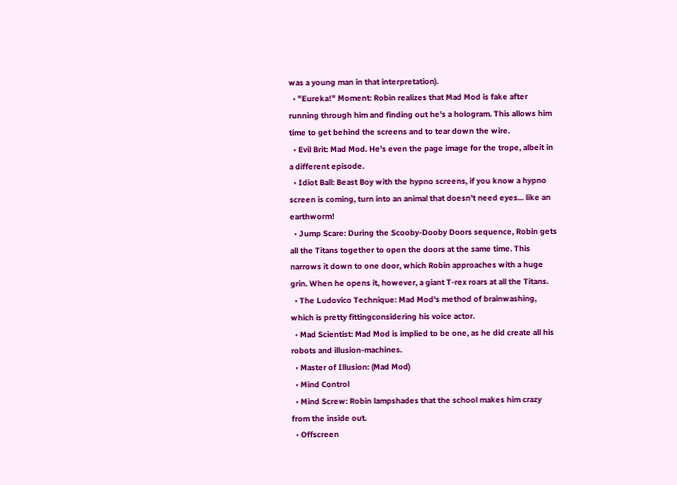was a young man in that interpretation).
  • "Eureka!" Moment: Robin realizes that Mad Mod is fake after running through him and finding out he's a hologram. This allows him time to get behind the screens and to tear down the wire.
  • Evil Brit: Mad Mod. He's even the page image for the trope, albeit in a different episode.
  • Idiot Ball: Beast Boy with the hypno screens, if you know a hypno screen is coming, turn into an animal that doesn't need eyes... like an earthworm!
  • Jump Scare: During the Scooby-Dooby Doors sequence, Robin gets all the Titans together to open the doors at the same time. This narrows it down to one door, which Robin approaches with a huge grin. When he opens it, however, a giant T-rex roars at all the Titans.
  • The Ludovico Technique: Mad Mod's method of brainwashing, which is pretty fittingconsidering his voice actor.
  • Mad Scientist: Mad Mod is implied to be one, as he did create all his robots and illusion-machines.
  • Master of Illusion: (Mad Mod)
  • Mind Control
  • Mind Screw: Robin lampshades that the school makes him crazy from the inside out.
  • Offscreen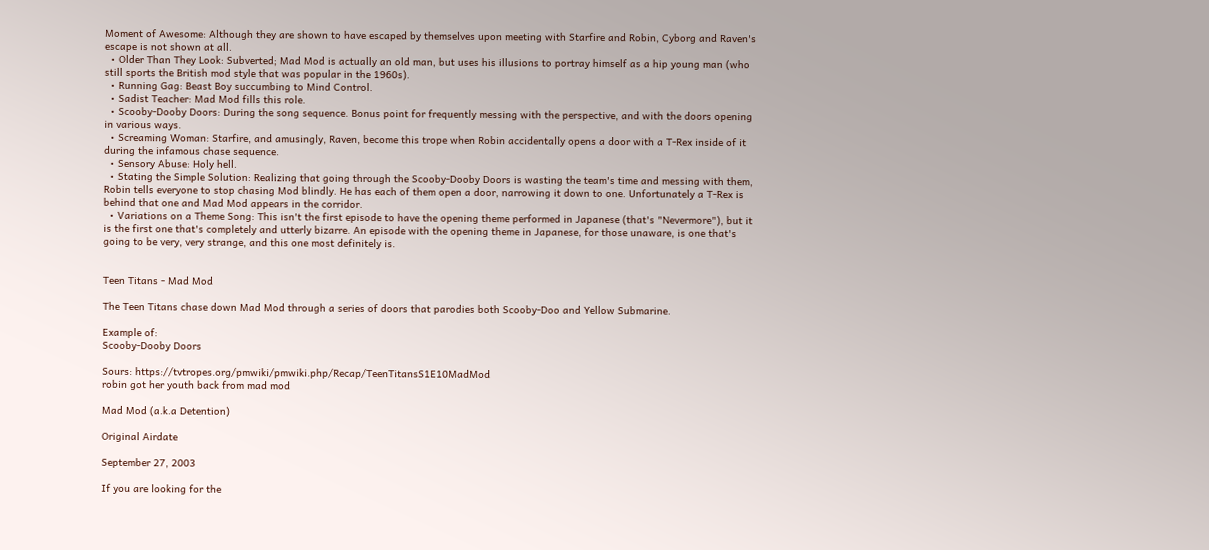Moment of Awesome: Although they are shown to have escaped by themselves upon meeting with Starfire and Robin, Cyborg and Raven's escape is not shown at all.
  • Older Than They Look: Subverted; Mad Mod is actually an old man, but uses his illusions to portray himself as a hip young man (who still sports the British mod style that was popular in the 1960s).
  • Running Gag: Beast Boy succumbing to Mind Control.
  • Sadist Teacher: Mad Mod fills this role.
  • Scooby-Dooby Doors: During the song sequence. Bonus point for frequently messing with the perspective, and with the doors opening in various ways.
  • Screaming Woman: Starfire, and amusingly, Raven, become this trope when Robin accidentally opens a door with a T-Rex inside of it during the infamous chase sequence.
  • Sensory Abuse: Holy hell.
  • Stating the Simple Solution: Realizing that going through the Scooby-Dooby Doors is wasting the team's time and messing with them, Robin tells everyone to stop chasing Mod blindly. He has each of them open a door, narrowing it down to one. Unfortunately a T-Rex is behind that one and Mad Mod appears in the corridor.
  • Variations on a Theme Song: This isn't the first episode to have the opening theme performed in Japanese (that's "Nevermore"), but it is the first one that's completely and utterly bizarre. An episode with the opening theme in Japanese, for those unaware, is one that's going to be very, very strange, and this one most definitely is.


Teen Titans - Mad Mod

The Teen Titans chase down Mad Mod through a series of doors that parodies both Scooby-Doo and Yellow Submarine.

Example of:
Scooby-Dooby Doors

Sours: https://tvtropes.org/pmwiki/pmwiki.php/Recap/TeenTitansS1E10MadMod
robin got her youth back from mad mod

Mad Mod (a.k.a Detention)

Original Airdate

September 27, 2003

If you are looking for the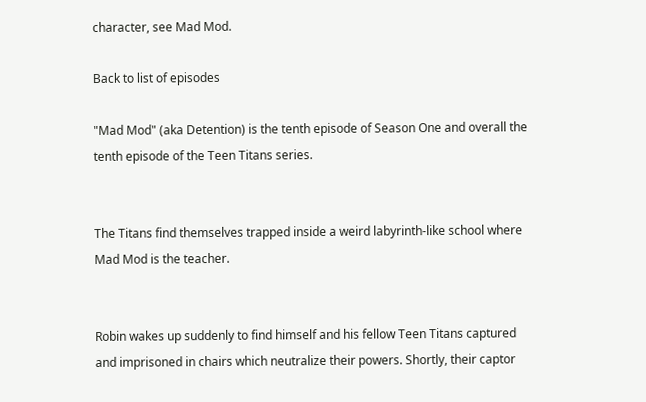character, see Mad Mod.

Back to list of episodes

"Mad Mod" (aka Detention) is the tenth episode of Season One and overall the tenth episode of the Teen Titans series.


The Titans find themselves trapped inside a weird labyrinth-like school where Mad Mod is the teacher.


Robin wakes up suddenly to find himself and his fellow Teen Titans captured and imprisoned in chairs which neutralize their powers. Shortly, their captor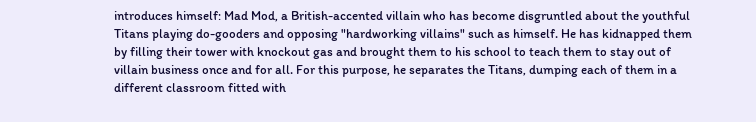introduces himself: Mad Mod, a British-accented villain who has become disgruntled about the youthful Titans playing do-gooders and opposing "hardworking villains" such as himself. He has kidnapped them by filling their tower with knockout gas and brought them to his school to teach them to stay out of villain business once and for all. For this purpose, he separates the Titans, dumping each of them in a different classroom fitted with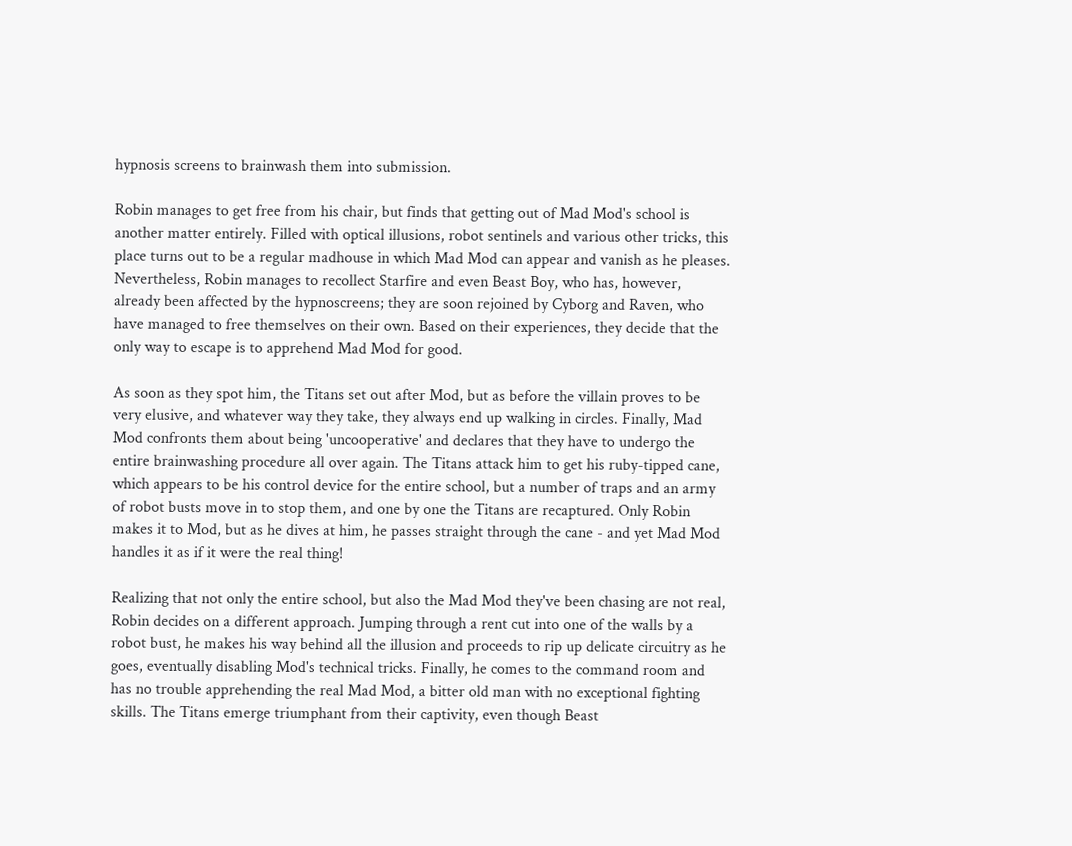hypnosis screens to brainwash them into submission.

Robin manages to get free from his chair, but finds that getting out of Mad Mod's school is another matter entirely. Filled with optical illusions, robot sentinels and various other tricks, this place turns out to be a regular madhouse in which Mad Mod can appear and vanish as he pleases. Nevertheless, Robin manages to recollect Starfire and even Beast Boy, who has, however, already been affected by the hypnoscreens; they are soon rejoined by Cyborg and Raven, who have managed to free themselves on their own. Based on their experiences, they decide that the only way to escape is to apprehend Mad Mod for good.

As soon as they spot him, the Titans set out after Mod, but as before the villain proves to be very elusive, and whatever way they take, they always end up walking in circles. Finally, Mad Mod confronts them about being 'uncooperative' and declares that they have to undergo the entire brainwashing procedure all over again. The Titans attack him to get his ruby-tipped cane, which appears to be his control device for the entire school, but a number of traps and an army of robot busts move in to stop them, and one by one the Titans are recaptured. Only Robin makes it to Mod, but as he dives at him, he passes straight through the cane - and yet Mad Mod handles it as if it were the real thing!

Realizing that not only the entire school, but also the Mad Mod they've been chasing are not real, Robin decides on a different approach. Jumping through a rent cut into one of the walls by a robot bust, he makes his way behind all the illusion and proceeds to rip up delicate circuitry as he goes, eventually disabling Mod's technical tricks. Finally, he comes to the command room and has no trouble apprehending the real Mad Mod, a bitter old man with no exceptional fighting skills. The Titans emerge triumphant from their captivity, even though Beast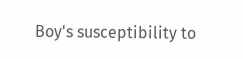Boy's susceptibility to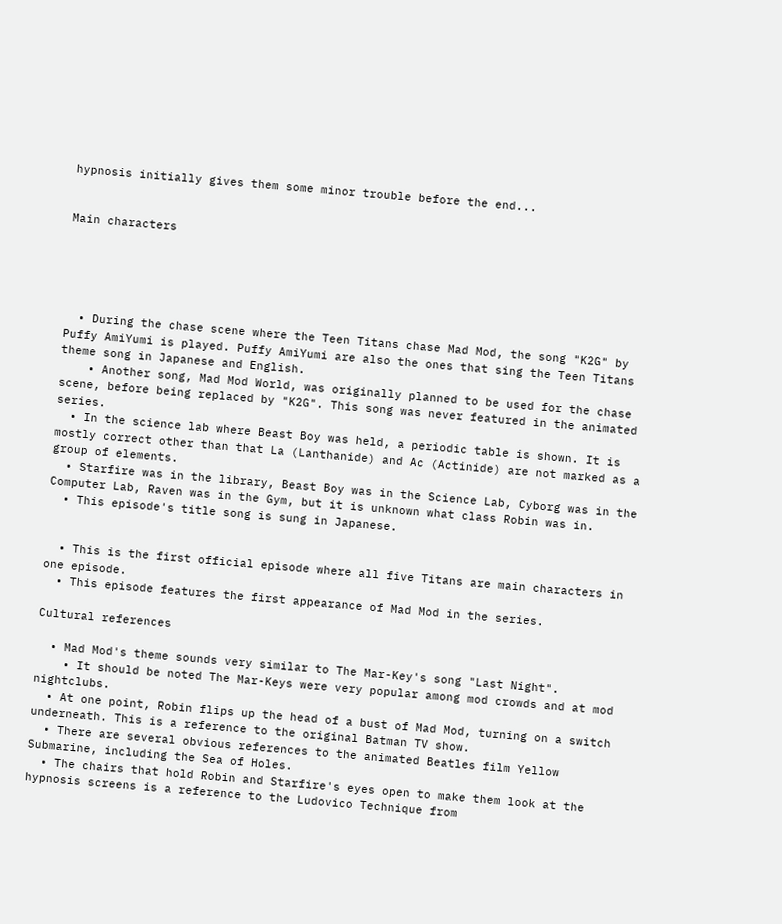hypnosis initially gives them some minor trouble before the end...


Main characters





  • During the chase scene where the Teen Titans chase Mad Mod, the song "K2G" by Puffy AmiYumi is played. Puffy AmiYumi are also the ones that sing the Teen Titans theme song in Japanese and English.
    • Another song, Mad Mod World, was originally planned to be used for the chase scene, before being replaced by "K2G". This song was never featured in the animated series.
  • In the science lab where Beast Boy was held, a periodic table is shown. It is mostly correct other than that La (Lanthanide) and Ac (Actinide) are not marked as a group of elements.
  • Starfire was in the library, Beast Boy was in the Science Lab, Cyborg was in the Computer Lab, Raven was in the Gym, but it is unknown what class Robin was in.
  • This episode's title song is sung in Japanese.


  • This is the first official episode where all five Titans are main characters in one episode.
  • This episode features the first appearance of Mad Mod in the series.

Cultural references

  • Mad Mod's theme sounds very similar to The Mar-Key's song "Last Night".
    • It should be noted The Mar-Keys were very popular among mod crowds and at mod nightclubs.
  • At one point, Robin flips up the head of a bust of Mad Mod, turning on a switch underneath. This is a reference to the original Batman TV show.
  • There are several obvious references to the animated Beatles film Yellow Submarine, including the Sea of Holes.
  • The chairs that hold Robin and Starfire's eyes open to make them look at the hypnosis screens is a reference to the Ludovico Technique from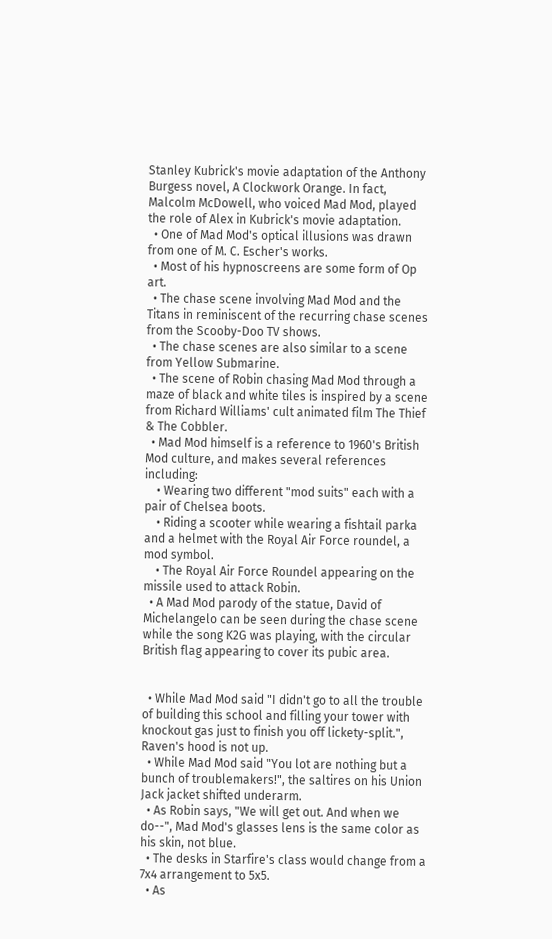Stanley Kubrick's movie adaptation of the Anthony Burgess novel, A Clockwork Orange. In fact, Malcolm McDowell, who voiced Mad Mod, played the role of Alex in Kubrick's movie adaptation.
  • One of Mad Mod's optical illusions was drawn from one of M. C. Escher's works.
  • Most of his hypnoscreens are some form of Op art.
  • The chase scene involving Mad Mod and the Titans in reminiscent of the recurring chase scenes from the Scooby-Doo TV shows.
  • The chase scenes are also similar to a scene from Yellow Submarine.
  • The scene of Robin chasing Mad Mod through a maze of black and white tiles is inspired by a scene from Richard Williams' cult animated film The Thief & The Cobbler.
  • Mad Mod himself is a reference to 1960's British Mod culture, and makes several references including:
    • Wearing two different "mod suits" each with a pair of Chelsea boots.
    • Riding a scooter while wearing a fishtail parka and a helmet with the Royal Air Force roundel, a mod symbol.
    • The Royal Air Force Roundel appearing on the missile used to attack Robin.
  • A Mad Mod parody of the statue, David of Michelangelo can be seen during the chase scene while the song K2G was playing, with the circular British flag appearing to cover its pubic area.


  • While Mad Mod said "I didn't go to all the trouble of building this school and filling your tower with knockout gas just to finish you off lickety-split.", Raven's hood is not up.
  • While Mad Mod said "You lot are nothing but a bunch of troublemakers!", the saltires on his Union Jack jacket shifted underarm.
  • As Robin says, "We will get out. And when we do--", Mad Mod's glasses lens is the same color as his skin, not blue.
  • The desks in Starfire's class would change from a 7x4 arrangement to 5x5.
  • As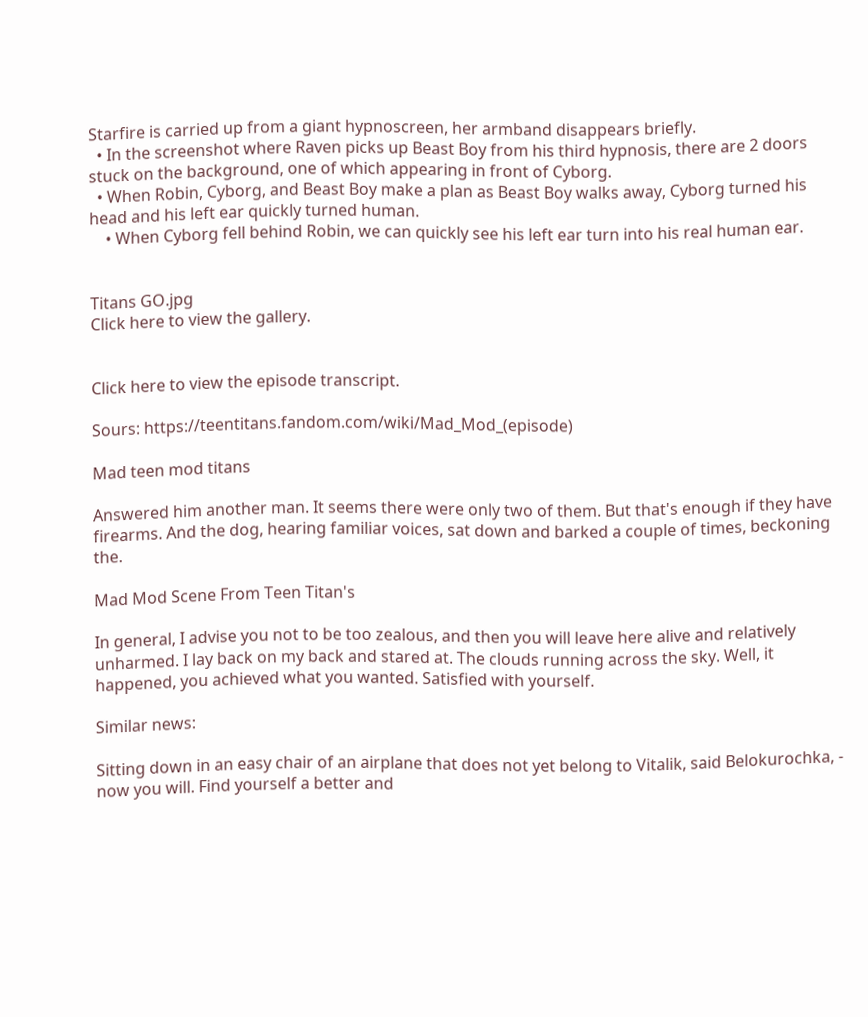Starfire is carried up from a giant hypnoscreen, her armband disappears briefly.
  • In the screenshot where Raven picks up Beast Boy from his third hypnosis, there are 2 doors stuck on the background, one of which appearing in front of Cyborg.
  • When Robin, Cyborg, and Beast Boy make a plan as Beast Boy walks away, Cyborg turned his head and his left ear quickly turned human.
    • When Cyborg fell behind Robin, we can quickly see his left ear turn into his real human ear.


Titans GO.jpg
Click here to view the gallery.


Click here to view the episode transcript.

Sours: https://teentitans.fandom.com/wiki/Mad_Mod_(episode)

Mad teen mod titans

Answered him another man. It seems there were only two of them. But that's enough if they have firearms. And the dog, hearing familiar voices, sat down and barked a couple of times, beckoning the.

Mad Mod Scene From Teen Titan's

In general, I advise you not to be too zealous, and then you will leave here alive and relatively unharmed. I lay back on my back and stared at. The clouds running across the sky. Well, it happened, you achieved what you wanted. Satisfied with yourself.

Similar news:

Sitting down in an easy chair of an airplane that does not yet belong to Vitalik, said Belokurochka, - now you will. Find yourself a better and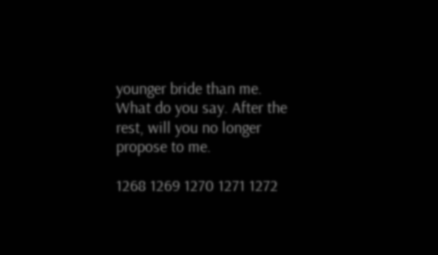younger bride than me. What do you say. After the rest, will you no longer propose to me.

1268 1269 1270 1271 1272